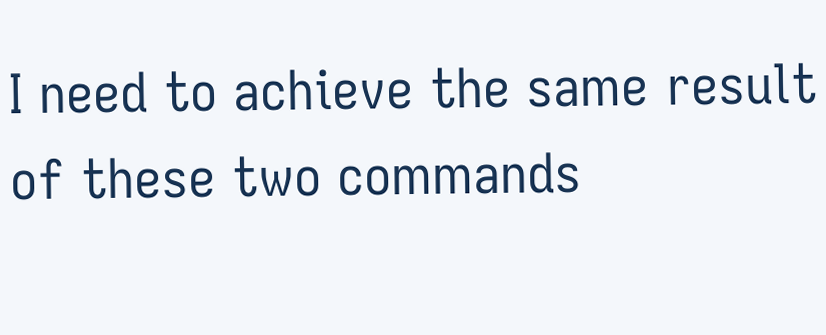I need to achieve the same result of these two commands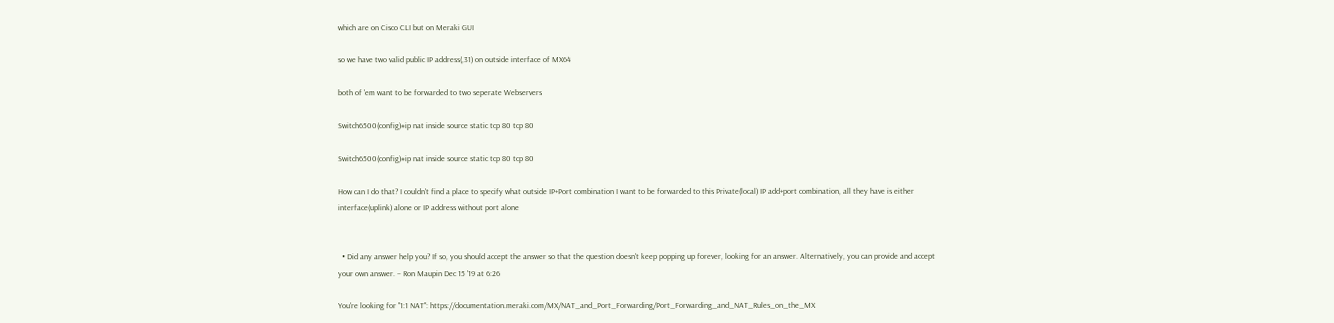which are on Cisco CLI but on Meraki GUI

so we have two valid public IP address(,31) on outside interface of MX64

both of 'em want to be forwarded to two seperate Webservers

Switch6500(config)#ip nat inside source static tcp 80 tcp 80

Switch6500(config)#ip nat inside source static tcp 80 tcp 80

How can I do that? I couldn't find a place to specify what outside IP+Port combination I want to be forwarded to this Private(local) IP add+port combination, all they have is either interface(uplink) alone or IP address without port alone


  • Did any answer help you? If so, you should accept the answer so that the question doesn't keep popping up forever, looking for an answer. Alternatively, you can provide and accept your own answer. – Ron Maupin Dec 15 '19 at 6:26

You're looking for "1:1 NAT": https://documentation.meraki.com/MX/NAT_and_Port_Forwarding/Port_Forwarding_and_NAT_Rules_on_the_MX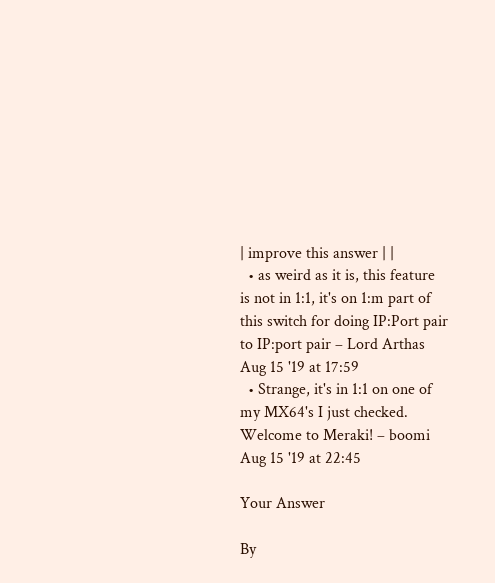| improve this answer | |
  • as weird as it is, this feature is not in 1:1, it's on 1:m part of this switch for doing IP:Port pair to IP:port pair – Lord Arthas Aug 15 '19 at 17:59
  • Strange, it's in 1:1 on one of my MX64's I just checked. Welcome to Meraki! – boomi Aug 15 '19 at 22:45

Your Answer

By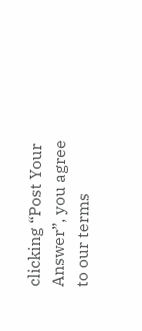clicking “Post Your Answer”, you agree to our terms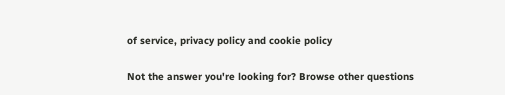of service, privacy policy and cookie policy

Not the answer you're looking for? Browse other questions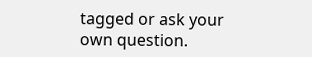tagged or ask your own question.